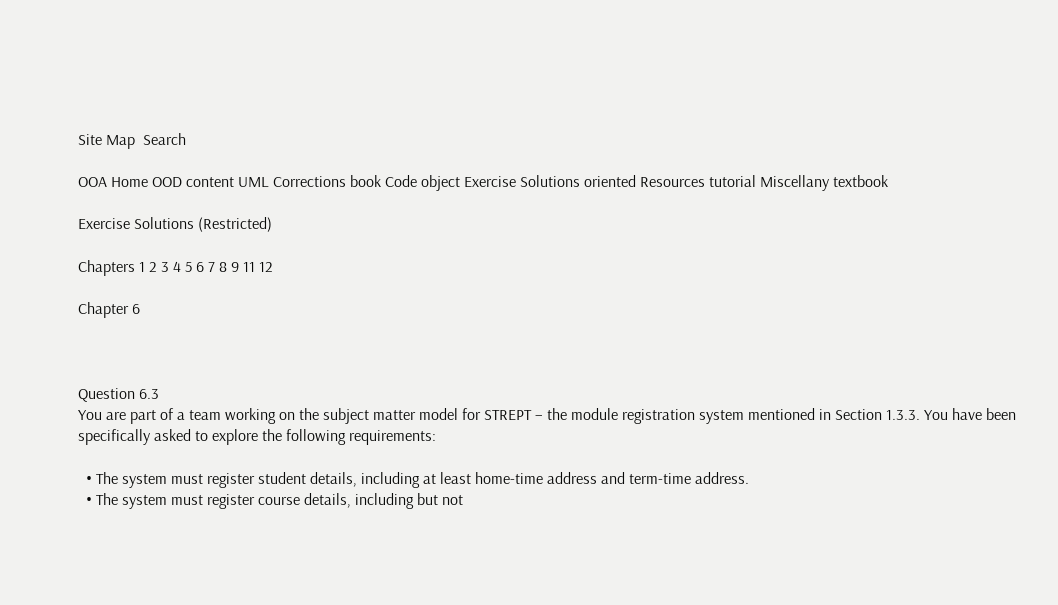Site Map  Search

OOA Home OOD content UML Corrections book Code object Exercise Solutions oriented Resources tutorial Miscellany textbook

Exercise Solutions (Restricted)

Chapters 1 2 3 4 5 6 7 8 9 11 12

Chapter 6



Question 6.3
You are part of a team working on the subject matter model for STREPT – the module registration system mentioned in Section 1.3.3. You have been specifically asked to explore the following requirements:

  • The system must register student details, including at least home-time address and term-time address.
  • The system must register course details, including but not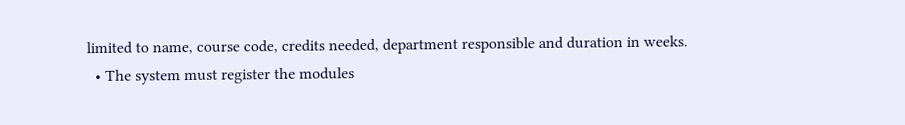limited to name, course code, credits needed, department responsible and duration in weeks.
  • The system must register the modules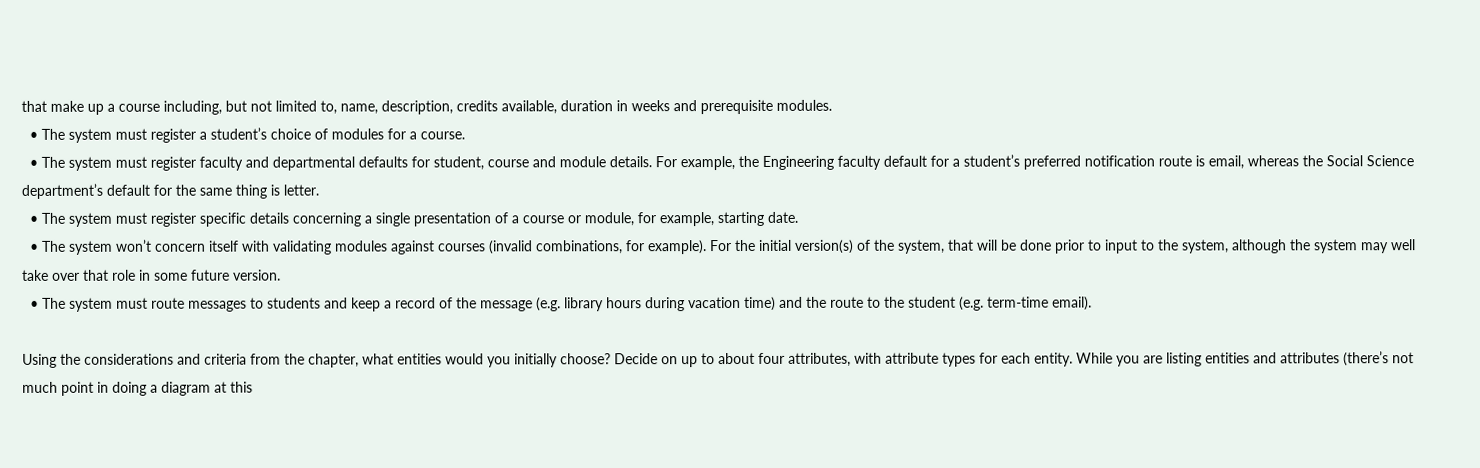that make up a course including, but not limited to, name, description, credits available, duration in weeks and prerequisite modules.
  • The system must register a student’s choice of modules for a course.
  • The system must register faculty and departmental defaults for student, course and module details. For example, the Engineering faculty default for a student’s preferred notification route is email, whereas the Social Science department’s default for the same thing is letter.
  • The system must register specific details concerning a single presentation of a course or module, for example, starting date.
  • The system won’t concern itself with validating modules against courses (invalid combinations, for example). For the initial version(s) of the system, that will be done prior to input to the system, although the system may well take over that role in some future version.
  • The system must route messages to students and keep a record of the message (e.g. library hours during vacation time) and the route to the student (e.g. term-time email).

Using the considerations and criteria from the chapter, what entities would you initially choose? Decide on up to about four attributes, with attribute types for each entity. While you are listing entities and attributes (there’s not much point in doing a diagram at this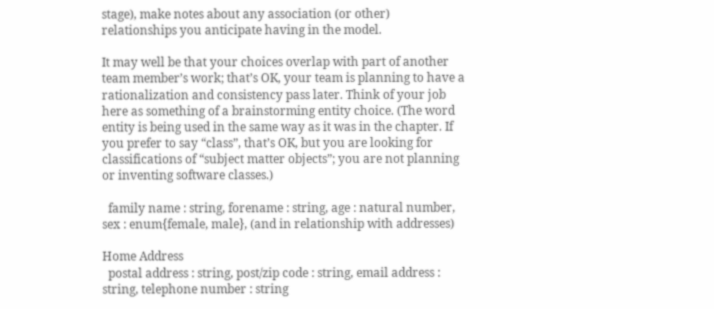stage), make notes about any association (or other) relationships you anticipate having in the model.

It may well be that your choices overlap with part of another team member’s work; that’s OK, your team is planning to have a rationalization and consistency pass later. Think of your job here as something of a brainstorming entity choice. (The word entity is being used in the same way as it was in the chapter. If you prefer to say “class”, that’s OK, but you are looking for classifications of “subject matter objects”; you are not planning or inventing software classes.)

  family name : string, forename : string, age : natural number, sex : enum{female, male}, (and in relationship with addresses)

Home Address
  postal address : string, post/zip code : string, email address : string, telephone number : string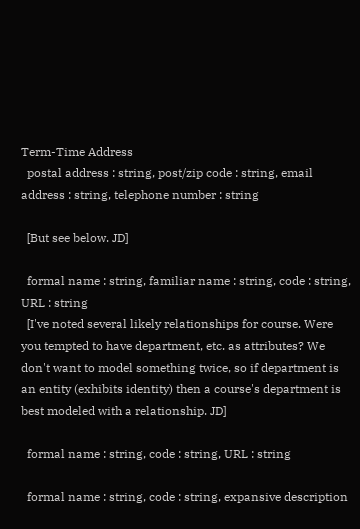Term-Time Address
  postal address : string, post/zip code : string, email address : string, telephone number : string

  [But see below. JD]

  formal name : string, familiar name : string, code : string, URL : string
  [I've noted several likely relationships for course. Were you tempted to have department, etc. as attributes? We don't want to model something twice, so if department is an entity (exhibits identity) then a course's department is best modeled with a relationship. JD]

  formal name : string, code : string, URL : string

  formal name : string, code : string, expansive description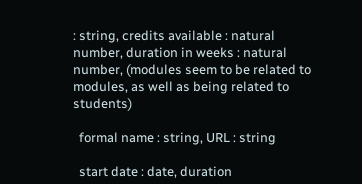: string, credits available : natural number, duration in weeks : natural number, (modules seem to be related to modules, as well as being related to students)

  formal name : string, URL : string

  start date : date, duration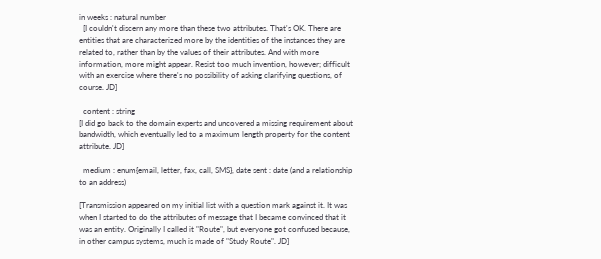in weeks : natural number
  [I couldn't discern any more than these two attributes. That's OK. There are entities that are characterized more by the identities of the instances they are related to, rather than by the values of their attributes. And with more information, more might appear. Resist too much invention, however; difficult with an exercise where there's no possibility of asking clarifying questions, of course. JD]

  content : string
[I did go back to the domain experts and uncovered a missing requirement about bandwidth, which eventually led to a maximum length property for the content attribute. JD]

  medium : enum{email, letter, fax, call, SMS}, date sent : date (and a relationship to an address)

[Transmission appeared on my initial list with a question mark against it. It was when I started to do the attributes of message that I became convinced that it was an entity. Originally I called it "Route", but everyone got confused because, in other campus systems, much is made of "Study Route". JD]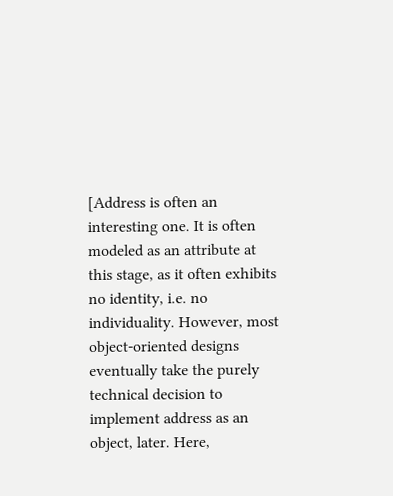[Address is often an interesting one. It is often modeled as an attribute at this stage, as it often exhibits no identity, i.e. no individuality. However, most object-oriented designs eventually take the purely technical decision to implement address as an object, later. Here,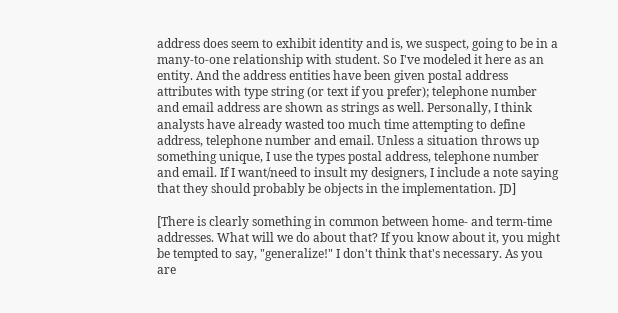address does seem to exhibit identity and is, we suspect, going to be in a many-to-one relationship with student. So I've modeled it here as an entity. And the address entities have been given postal address attributes with type string (or text if you prefer); telephone number and email address are shown as strings as well. Personally, I think analysts have already wasted too much time attempting to define address, telephone number and email. Unless a situation throws up something unique, I use the types postal address, telephone number and email. If I want/need to insult my designers, I include a note saying that they should probably be objects in the implementation. JD]

[There is clearly something in common between home- and term-time addresses. What will we do about that? If you know about it, you might be tempted to say, "generalize!" I don't think that's necessary. As you are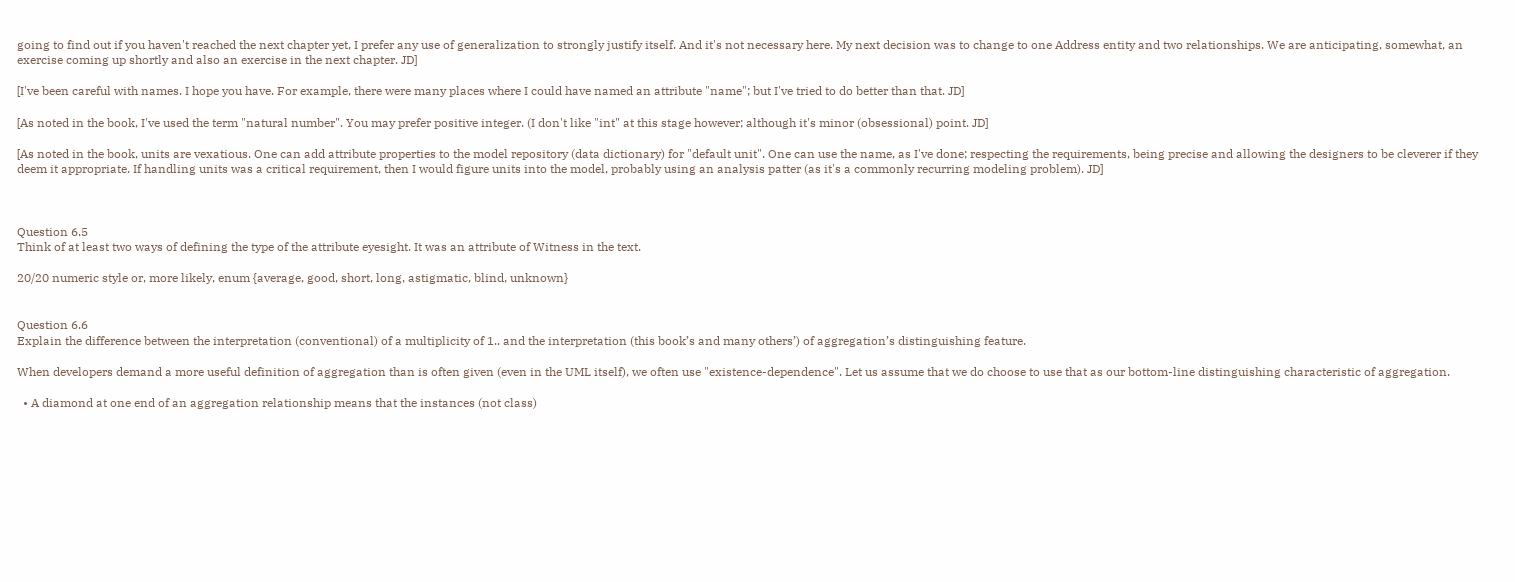going to find out if you haven't reached the next chapter yet, I prefer any use of generalization to strongly justify itself. And it's not necessary here. My next decision was to change to one Address entity and two relationships. We are anticipating, somewhat, an exercise coming up shortly and also an exercise in the next chapter. JD]

[I've been careful with names. I hope you have. For example, there were many places where I could have named an attribute "name"; but I've tried to do better than that. JD]

[As noted in the book, I've used the term "natural number". You may prefer positive integer. (I don't like "int" at this stage however; although it's minor (obsessional) point. JD]

[As noted in the book, units are vexatious. One can add attribute properties to the model repository (data dictionary) for "default unit". One can use the name, as I've done; respecting the requirements, being precise and allowing the designers to be cleverer if they deem it appropriate. If handling units was a critical requirement, then I would figure units into the model, probably using an analysis patter (as it's a commonly recurring modeling problem). JD]



Question 6.5
Think of at least two ways of defining the type of the attribute eyesight. It was an attribute of Witness in the text.

20/20 numeric style or, more likely, enum {average, good, short, long, astigmatic, blind, unknown}


Question 6.6
Explain the difference between the interpretation (conventional) of a multiplicity of 1.. and the interpretation (this book’s and many others’) of aggregation’s distinguishing feature.

When developers demand a more useful definition of aggregation than is often given (even in the UML itself), we often use "existence-dependence". Let us assume that we do choose to use that as our bottom-line distinguishing characteristic of aggregation.

  • A diamond at one end of an aggregation relationship means that the instances (not class)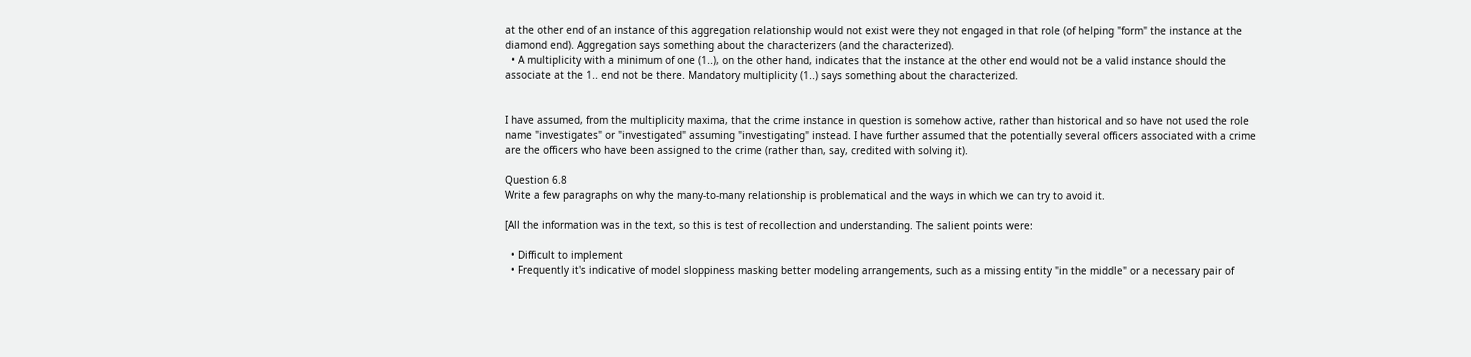at the other end of an instance of this aggregation relationship would not exist were they not engaged in that role (of helping "form" the instance at the diamond end). Aggregation says something about the characterizers (and the characterized).
  • A multiplicity with a minimum of one (1..), on the other hand, indicates that the instance at the other end would not be a valid instance should the associate at the 1.. end not be there. Mandatory multiplicity (1..) says something about the characterized.


I have assumed, from the multiplicity maxima, that the crime instance in question is somehow active, rather than historical and so have not used the role name "investigates" or "investigated" assuming "investigating" instead. I have further assumed that the potentially several officers associated with a crime are the officers who have been assigned to the crime (rather than, say, credited with solving it).

Question 6.8
Write a few paragraphs on why the many-to-many relationship is problematical and the ways in which we can try to avoid it.

[All the information was in the text, so this is test of recollection and understanding. The salient points were:

  • Difficult to implement
  • Frequently it's indicative of model sloppiness masking better modeling arrangements, such as a missing entity "in the middle" or a necessary pair of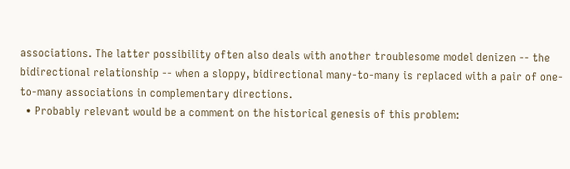associations. The latter possibility often also deals with another troublesome model denizen -- the bidirectional relationship -- when a sloppy, bidirectional many-to-many is replaced with a pair of one-to-many associations in complementary directions.
  • Probably relevant would be a comment on the historical genesis of this problem: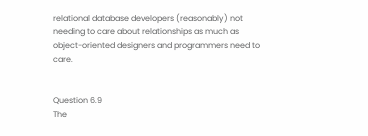relational database developers (reasonably) not needing to care about relationships as much as object-oriented designers and programmers need to care.


Question 6.9
The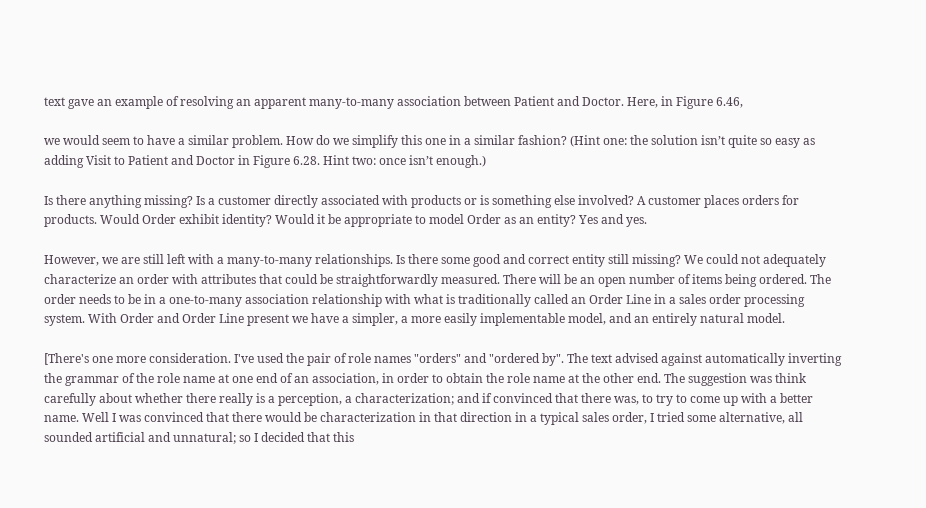text gave an example of resolving an apparent many-to-many association between Patient and Doctor. Here, in Figure 6.46,

we would seem to have a similar problem. How do we simplify this one in a similar fashion? (Hint one: the solution isn’t quite so easy as adding Visit to Patient and Doctor in Figure 6.28. Hint two: once isn’t enough.)

Is there anything missing? Is a customer directly associated with products or is something else involved? A customer places orders for products. Would Order exhibit identity? Would it be appropriate to model Order as an entity? Yes and yes.

However, we are still left with a many-to-many relationships. Is there some good and correct entity still missing? We could not adequately characterize an order with attributes that could be straightforwardly measured. There will be an open number of items being ordered. The order needs to be in a one-to-many association relationship with what is traditionally called an Order Line in a sales order processing system. With Order and Order Line present we have a simpler, a more easily implementable model, and an entirely natural model.

[There's one more consideration. I've used the pair of role names "orders" and "ordered by". The text advised against automatically inverting the grammar of the role name at one end of an association, in order to obtain the role name at the other end. The suggestion was think carefully about whether there really is a perception, a characterization; and if convinced that there was, to try to come up with a better name. Well I was convinced that there would be characterization in that direction in a typical sales order, I tried some alternative, all sounded artificial and unnatural; so I decided that this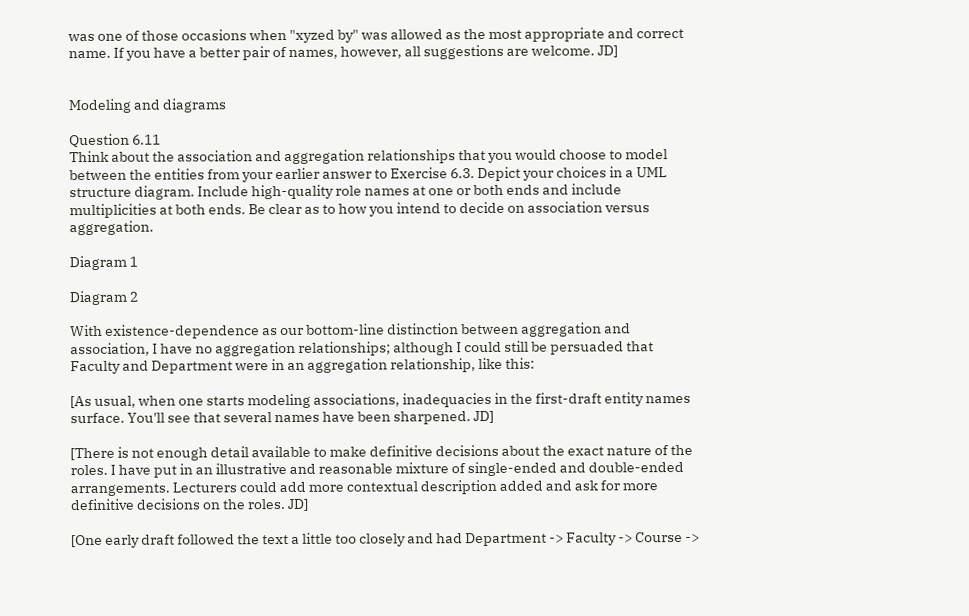was one of those occasions when "xyzed by" was allowed as the most appropriate and correct name. If you have a better pair of names, however, all suggestions are welcome. JD]


Modeling and diagrams

Question 6.11
Think about the association and aggregation relationships that you would choose to model between the entities from your earlier answer to Exercise 6.3. Depict your choices in a UML structure diagram. Include high-quality role names at one or both ends and include multiplicities at both ends. Be clear as to how you intend to decide on association versus aggregation.

Diagram 1

Diagram 2

With existence-dependence as our bottom-line distinction between aggregation and association, I have no aggregation relationships; although I could still be persuaded that Faculty and Department were in an aggregation relationship, like this:

[As usual, when one starts modeling associations, inadequacies in the first-draft entity names surface. You'll see that several names have been sharpened. JD]

[There is not enough detail available to make definitive decisions about the exact nature of the roles. I have put in an illustrative and reasonable mixture of single-ended and double-ended arrangements. Lecturers could add more contextual description added and ask for more definitive decisions on the roles. JD]

[One early draft followed the text a little too closely and had Department -> Faculty -> Course ->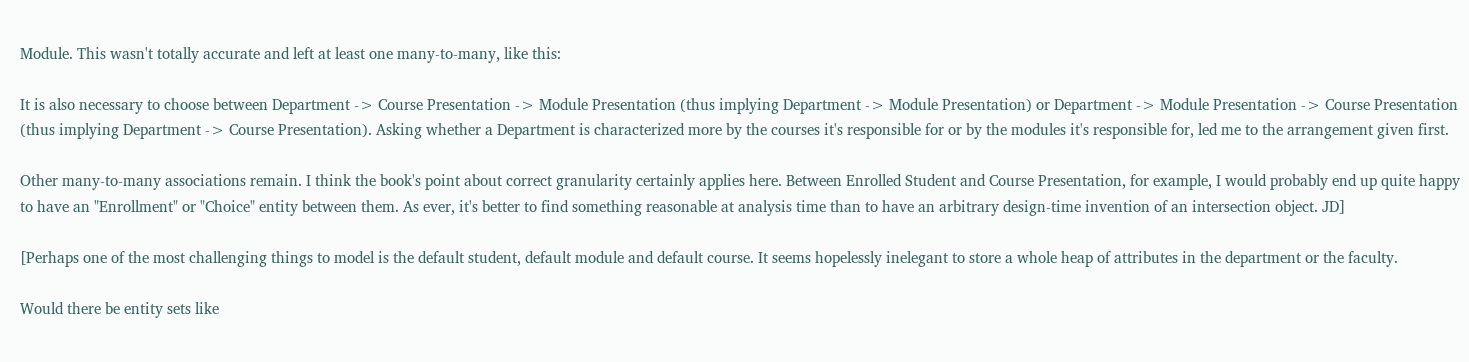Module. This wasn't totally accurate and left at least one many-to-many, like this:

It is also necessary to choose between Department -> Course Presentation -> Module Presentation (thus implying Department -> Module Presentation) or Department -> Module Presentation -> Course Presentation (thus implying Department -> Course Presentation). Asking whether a Department is characterized more by the courses it's responsible for or by the modules it's responsible for, led me to the arrangement given first.

Other many-to-many associations remain. I think the book's point about correct granularity certainly applies here. Between Enrolled Student and Course Presentation, for example, I would probably end up quite happy to have an "Enrollment" or "Choice" entity between them. As ever, it's better to find something reasonable at analysis time than to have an arbitrary design-time invention of an intersection object. JD]

[Perhaps one of the most challenging things to model is the default student, default module and default course. It seems hopelessly inelegant to store a whole heap of attributes in the department or the faculty.

Would there be entity sets like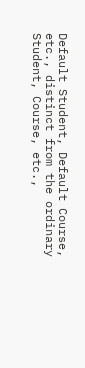Default Student, Default Course, etc., distinct from the ordinary Student, Course, etc.,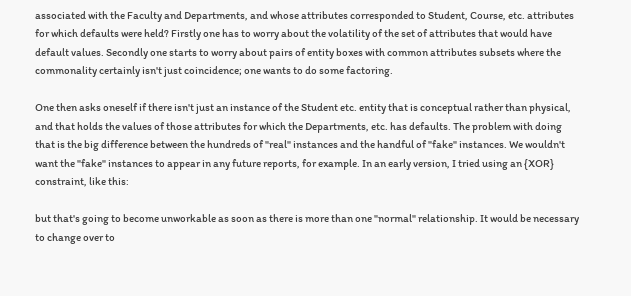associated with the Faculty and Departments, and whose attributes corresponded to Student, Course, etc. attributes for which defaults were held? Firstly one has to worry about the volatility of the set of attributes that would have default values. Secondly one starts to worry about pairs of entity boxes with common attributes subsets where the commonality certainly isn't just coincidence; one wants to do some factoring.

One then asks oneself if there isn't just an instance of the Student etc. entity that is conceptual rather than physical, and that holds the values of those attributes for which the Departments, etc. has defaults. The problem with doing that is the big difference between the hundreds of "real" instances and the handful of "fake" instances. We wouldn't want the "fake" instances to appear in any future reports, for example. In an early version, I tried using an {XOR} constraint, like this:

but that's going to become unworkable as soon as there is more than one "normal" relationship. It would be necessary to change over to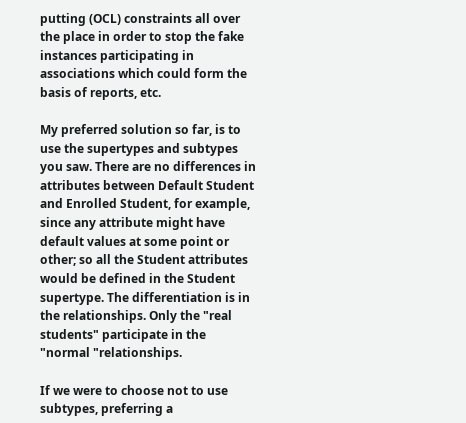putting (OCL) constraints all over the place in order to stop the fake instances participating in associations which could form the basis of reports, etc.

My preferred solution so far, is to use the supertypes and subtypes you saw. There are no differences in attributes between Default Student and Enrolled Student, for example, since any attribute might have default values at some point or other; so all the Student attributes would be defined in the Student supertype. The differentiation is in the relationships. Only the "real students" participate in the "normal "relationships.

If we were to choose not to use subtypes, preferring a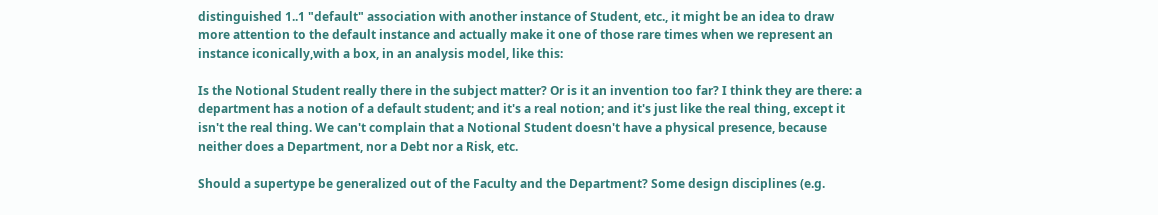distinguished 1..1 "default" association with another instance of Student, etc., it might be an idea to draw more attention to the default instance and actually make it one of those rare times when we represent an instance iconically,with a box, in an analysis model, like this:

Is the Notional Student really there in the subject matter? Or is it an invention too far? I think they are there: a department has a notion of a default student; and it's a real notion; and it's just like the real thing, except it isn't the real thing. We can't complain that a Notional Student doesn't have a physical presence, because neither does a Department, nor a Debt nor a Risk, etc.

Should a supertype be generalized out of the Faculty and the Department? Some design disciplines (e.g.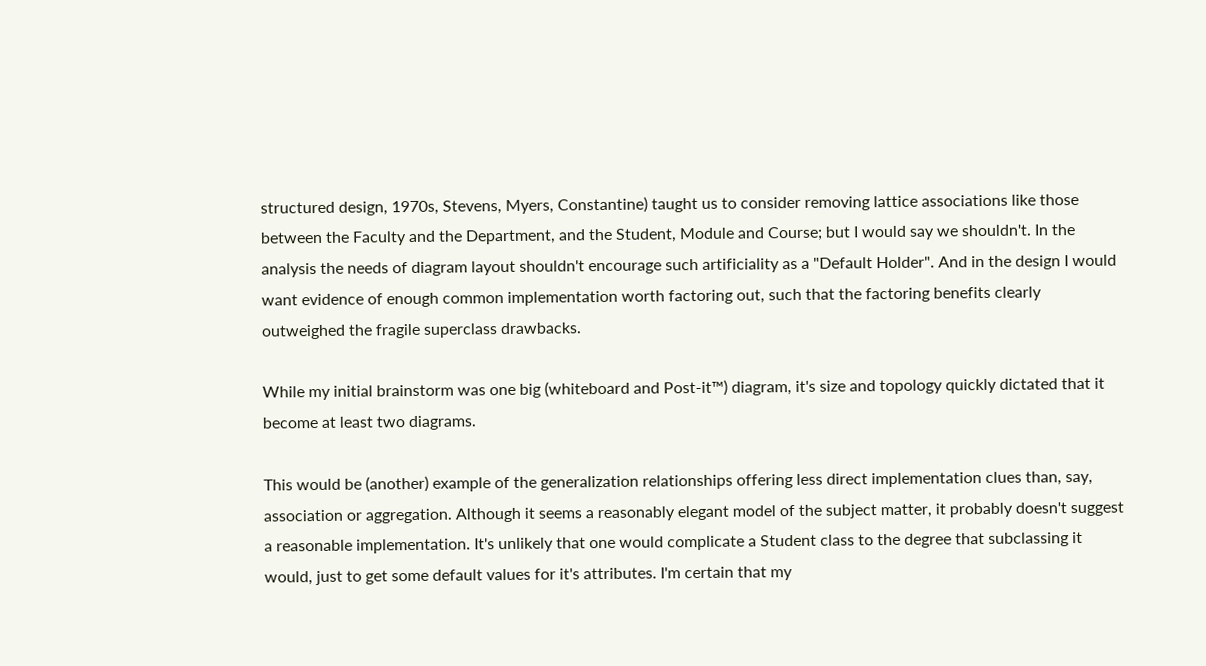structured design, 1970s, Stevens, Myers, Constantine) taught us to consider removing lattice associations like those between the Faculty and the Department, and the Student, Module and Course; but I would say we shouldn't. In the analysis the needs of diagram layout shouldn't encourage such artificiality as a "Default Holder". And in the design I would want evidence of enough common implementation worth factoring out, such that the factoring benefits clearly outweighed the fragile superclass drawbacks.

While my initial brainstorm was one big (whiteboard and Post-it™) diagram, it's size and topology quickly dictated that it become at least two diagrams.

This would be (another) example of the generalization relationships offering less direct implementation clues than, say, association or aggregation. Although it seems a reasonably elegant model of the subject matter, it probably doesn't suggest a reasonable implementation. It's unlikely that one would complicate a Student class to the degree that subclassing it would, just to get some default values for it's attributes. I'm certain that my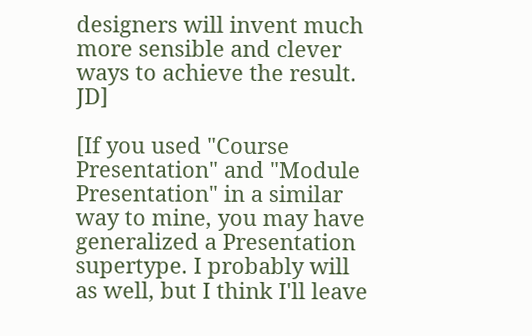designers will invent much more sensible and clever ways to achieve the result. JD]

[If you used "Course Presentation" and "Module Presentation" in a similar way to mine, you may have generalized a Presentation supertype. I probably will as well, but I think I'll leave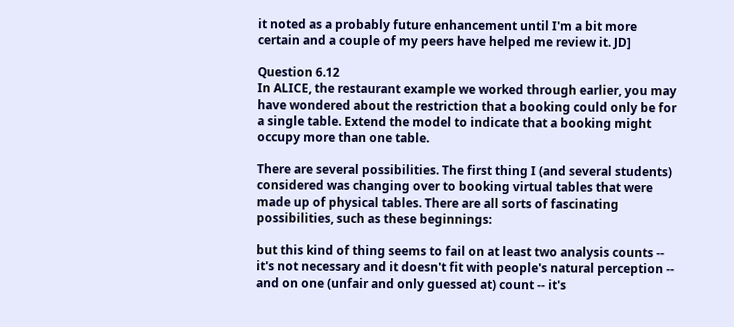it noted as a probably future enhancement until I'm a bit more certain and a couple of my peers have helped me review it. JD]

Question 6.12
In ALICE, the restaurant example we worked through earlier, you may have wondered about the restriction that a booking could only be for a single table. Extend the model to indicate that a booking might occupy more than one table.

There are several possibilities. The first thing I (and several students) considered was changing over to booking virtual tables that were made up of physical tables. There are all sorts of fascinating possibilities, such as these beginnings:

but this kind of thing seems to fail on at least two analysis counts -- it's not necessary and it doesn't fit with people's natural perception -- and on one (unfair and only guessed at) count -- it's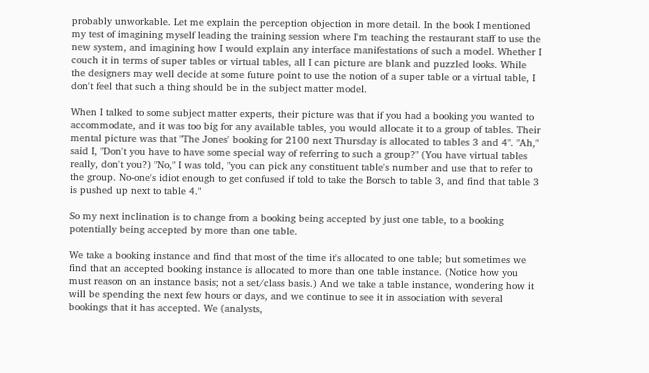probably unworkable. Let me explain the perception objection in more detail. In the book I mentioned my test of imagining myself leading the training session where I'm teaching the restaurant staff to use the new system, and imagining how I would explain any interface manifestations of such a model. Whether I couch it in terms of super tables or virtual tables, all I can picture are blank and puzzled looks. While the designers may well decide at some future point to use the notion of a super table or a virtual table, I don't feel that such a thing should be in the subject matter model.

When I talked to some subject matter experts, their picture was that if you had a booking you wanted to accommodate, and it was too big for any available tables, you would allocate it to a group of tables. Their mental picture was that "The Jones' booking for 2100 next Thursday is allocated to tables 3 and 4". "Ah," said I, "Don't you have to have some special way of referring to such a group?" (You have virtual tables really, don't you?) "No," I was told, "you can pick any constituent table's number and use that to refer to the group. No-one's idiot enough to get confused if told to take the Borsch to table 3, and find that table 3 is pushed up next to table 4."

So my next inclination is to change from a booking being accepted by just one table, to a booking potentially being accepted by more than one table.

We take a booking instance and find that most of the time it's allocated to one table; but sometimes we find that an accepted booking instance is allocated to more than one table instance. (Notice how you must reason on an instance basis; not a set/class basis.) And we take a table instance, wondering how it will be spending the next few hours or days, and we continue to see it in association with several bookings that it has accepted. We (analysts,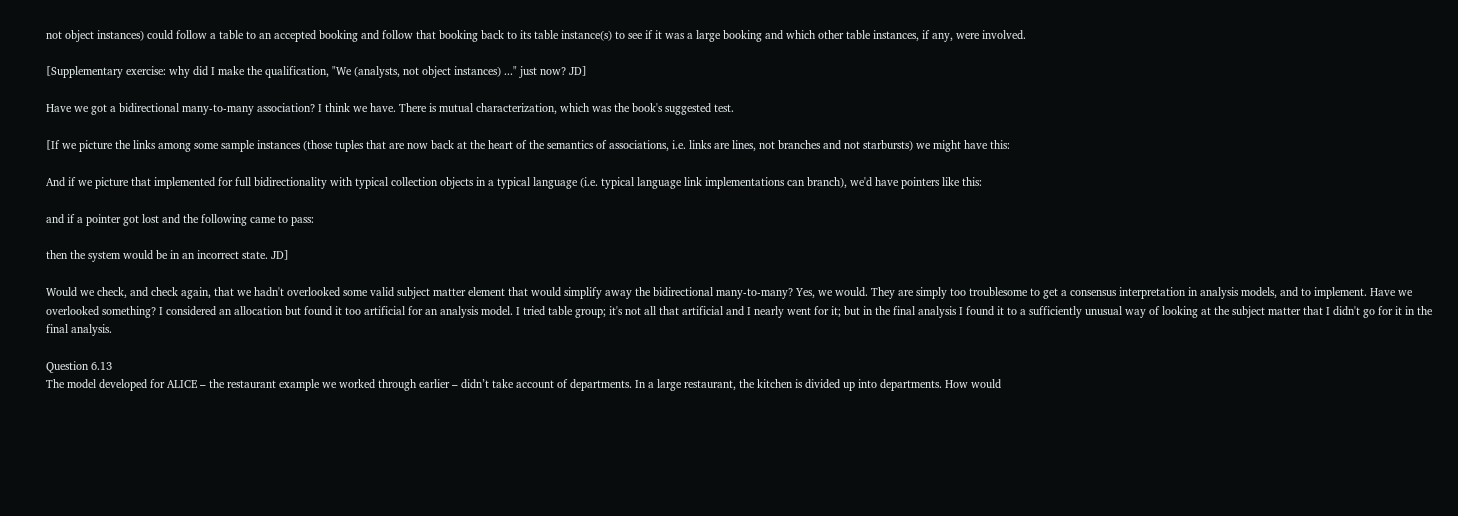not object instances) could follow a table to an accepted booking and follow that booking back to its table instance(s) to see if it was a large booking and which other table instances, if any, were involved.

[Supplementary exercise: why did I make the qualification, "We (analysts, not object instances) ..." just now? JD]

Have we got a bidirectional many-to-many association? I think we have. There is mutual characterization, which was the book's suggested test.

[If we picture the links among some sample instances (those tuples that are now back at the heart of the semantics of associations, i.e. links are lines, not branches and not starbursts) we might have this:

And if we picture that implemented for full bidirectionality with typical collection objects in a typical language (i.e. typical language link implementations can branch), we'd have pointers like this:

and if a pointer got lost and the following came to pass:

then the system would be in an incorrect state. JD]

Would we check, and check again, that we hadn't overlooked some valid subject matter element that would simplify away the bidirectional many-to-many? Yes, we would. They are simply too troublesome to get a consensus interpretation in analysis models, and to implement. Have we overlooked something? I considered an allocation but found it too artificial for an analysis model. I tried table group; it's not all that artificial and I nearly went for it; but in the final analysis I found it to a sufficiently unusual way of looking at the subject matter that I didn't go for it in the final analysis.

Question 6.13
The model developed for ALICE – the restaurant example we worked through earlier – didn’t take account of departments. In a large restaurant, the kitchen is divided up into departments. How would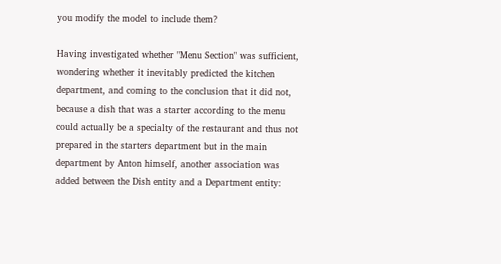you modify the model to include them?

Having investigated whether "Menu Section" was sufficient, wondering whether it inevitably predicted the kitchen department, and coming to the conclusion that it did not, because a dish that was a starter according to the menu could actually be a specialty of the restaurant and thus not prepared in the starters department but in the main department by Anton himself, another association was added between the Dish entity and a Department entity: